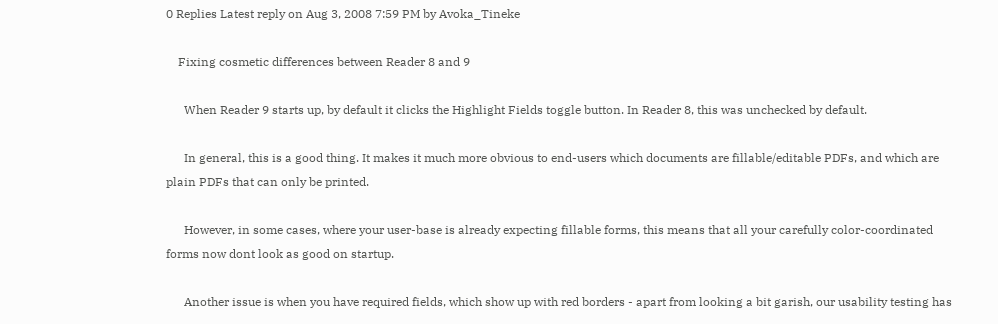0 Replies Latest reply on Aug 3, 2008 7:59 PM by Avoka_Tineke

    Fixing cosmetic differences between Reader 8 and 9

      When Reader 9 starts up, by default it clicks the Highlight Fields toggle button. In Reader 8, this was unchecked by default.

      In general, this is a good thing. It makes it much more obvious to end-users which documents are fillable/editable PDFs, and which are plain PDFs that can only be printed.

      However, in some cases, where your user-base is already expecting fillable forms, this means that all your carefully color-coordinated forms now dont look as good on startup.

      Another issue is when you have required fields, which show up with red borders - apart from looking a bit garish, our usability testing has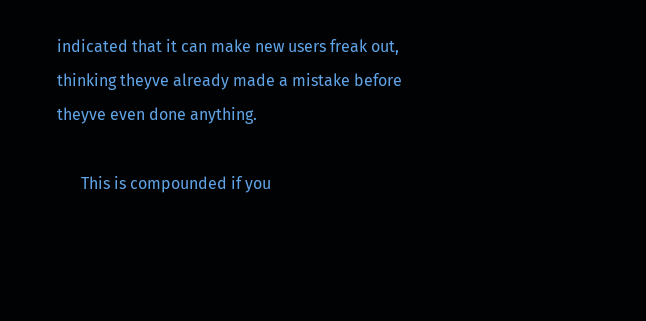indicated that it can make new users freak out, thinking theyve already made a mistake before theyve even done anything.

      This is compounded if you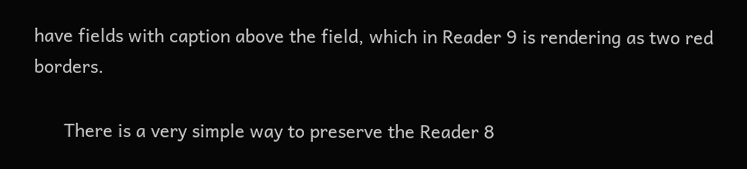have fields with caption above the field, which in Reader 9 is rendering as two red borders.

      There is a very simple way to preserve the Reader 8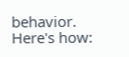behavior. Here's how: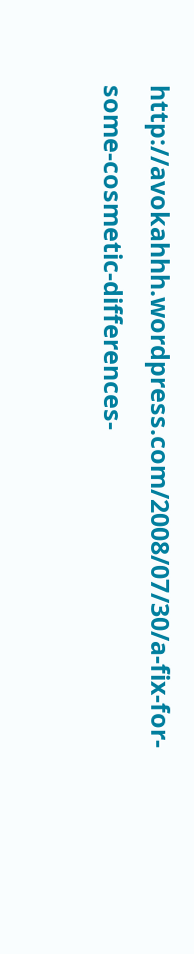http://avokahhh.wordpress.com/2008/07/30/a-fix-for-some-cosmetic-differences-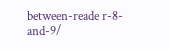between-reade r-8-and-9/